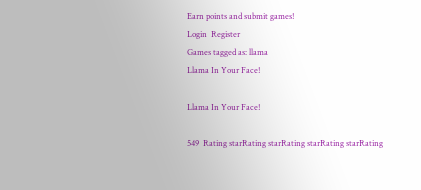Earn points and submit games!
Login  Register
Games tagged as: llama
Llama In Your Face!

Llama In Your Face!

549  Rating starRating starRating starRating starRating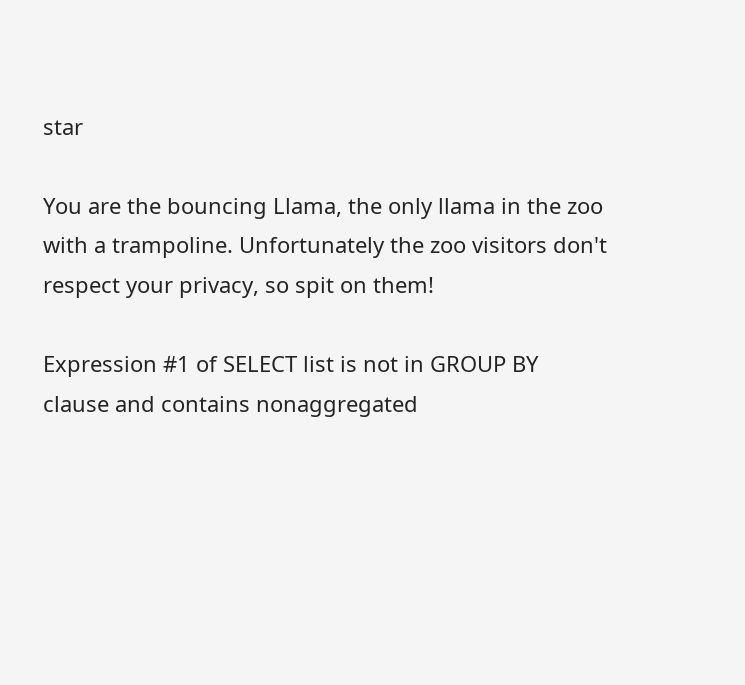star

You are the bouncing Llama, the only llama in the zoo with a trampoline. Unfortunately the zoo visitors don't respect your privacy, so spit on them!

Expression #1 of SELECT list is not in GROUP BY clause and contains nonaggregated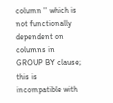column '' which is not functionally dependent on columns in GROUP BY clause; this is incompatible with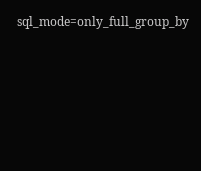sql_mode=only_full_group_by